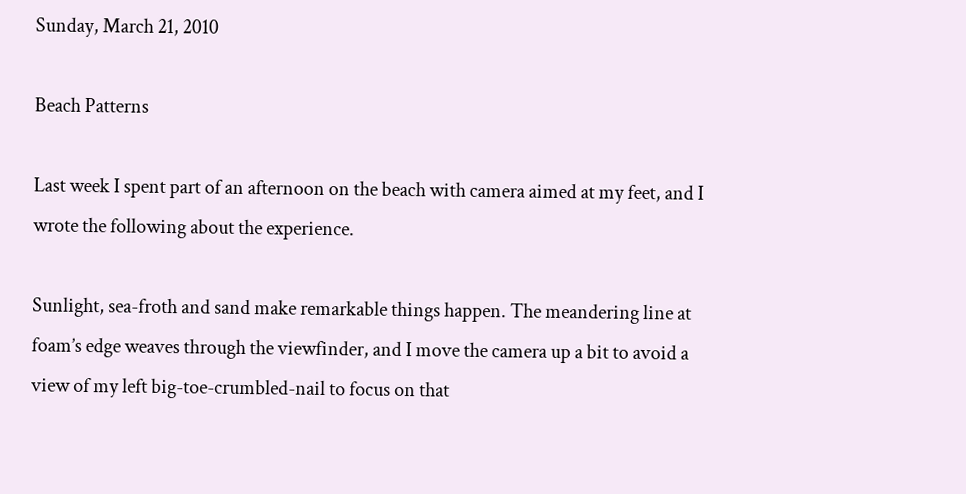Sunday, March 21, 2010

Beach Patterns

Last week I spent part of an afternoon on the beach with camera aimed at my feet, and I wrote the following about the experience.

Sunlight, sea-froth and sand make remarkable things happen. The meandering line at foam’s edge weaves through the viewfinder, and I move the camera up a bit to avoid a view of my left big-toe-crumbled-nail to focus on that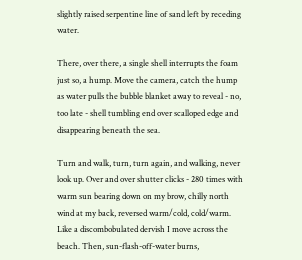slightly raised serpentine line of sand left by receding water.

There, over there, a single shell interrupts the foam just so, a hump. Move the camera, catch the hump as water pulls the bubble blanket away to reveal - no, too late - shell tumbling end over scalloped edge and disappearing beneath the sea.

Turn and walk, turn, turn again, and walking, never look up. Over and over shutter clicks - 280 times with warm sun bearing down on my brow, chilly north wind at my back, reversed warm/cold, cold/warm. Like a discombobulated dervish I move across the beach. Then, sun-flash-off-water burns,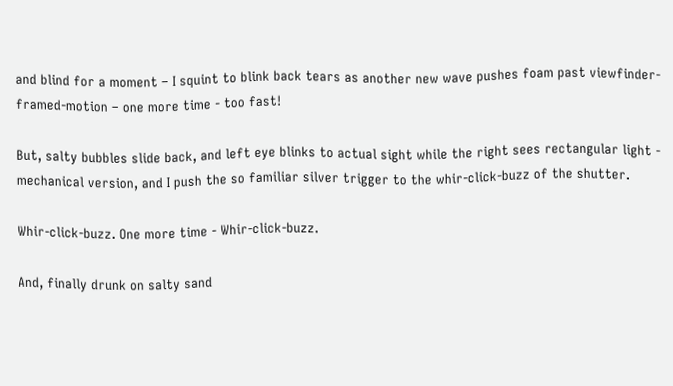and blind for a moment – I squint to blink back tears as another new wave pushes foam past viewfinder-framed-motion – one more time - too fast!

But, salty bubbles slide back, and left eye blinks to actual sight while the right sees rectangular light - mechanical version, and I push the so familiar silver trigger to the whir-click-buzz of the shutter.

Whir-click-buzz. One more time - Whir-click-buzz.

And, finally drunk on salty sand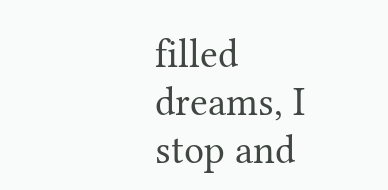filled dreams, I stop and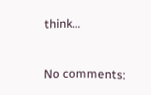think…


No comments: